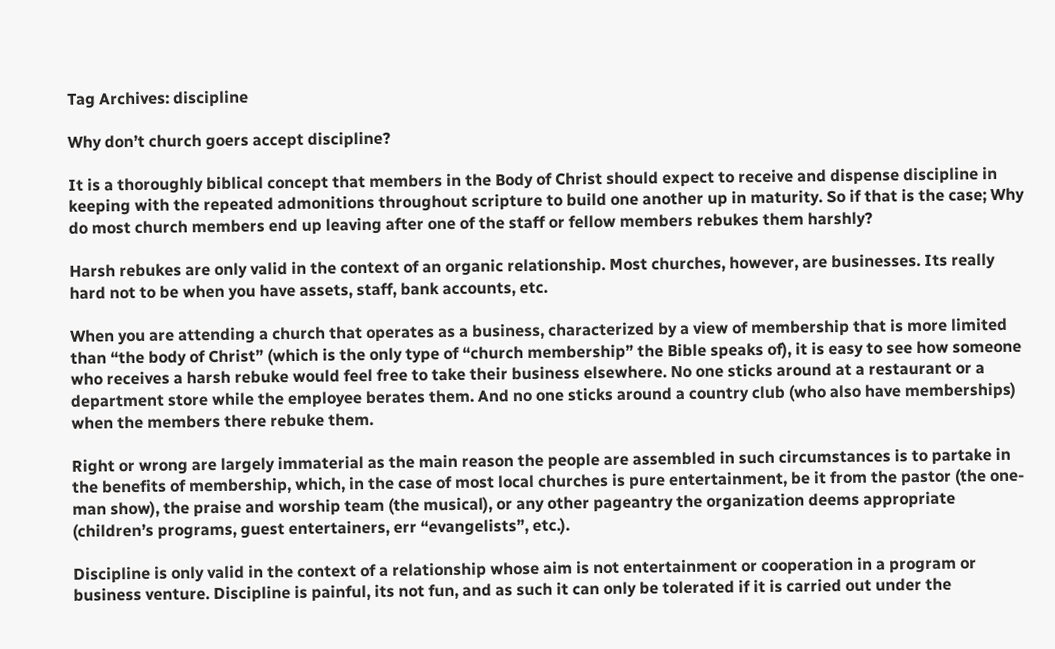Tag Archives: discipline

Why don’t church goers accept discipline?

It is a thoroughly biblical concept that members in the Body of Christ should expect to receive and dispense discipline in keeping with the repeated admonitions throughout scripture to build one another up in maturity. So if that is the case; Why do most church members end up leaving after one of the staff or fellow members rebukes them harshly?

Harsh rebukes are only valid in the context of an organic relationship. Most churches, however, are businesses. Its really hard not to be when you have assets, staff, bank accounts, etc.

When you are attending a church that operates as a business, characterized by a view of membership that is more limited than “the body of Christ” (which is the only type of “church membership” the Bible speaks of), it is easy to see how someone who receives a harsh rebuke would feel free to take their business elsewhere. No one sticks around at a restaurant or a department store while the employee berates them. And no one sticks around a country club (who also have memberships) when the members there rebuke them.

Right or wrong are largely immaterial as the main reason the people are assembled in such circumstances is to partake in the benefits of membership, which, in the case of most local churches is pure entertainment, be it from the pastor (the one-man show), the praise and worship team (the musical), or any other pageantry the organization deems appropriate (children’s programs, guest entertainers, err “evangelists”, etc.).

Discipline is only valid in the context of a relationship whose aim is not entertainment or cooperation in a program or business venture. Discipline is painful, its not fun, and as such it can only be tolerated if it is carried out under the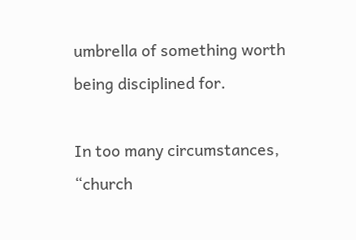umbrella of something worth being disciplined for.

In too many circumstances, “church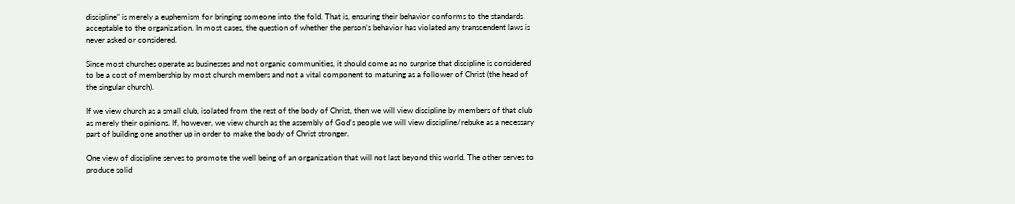discipline” is merely a euphemism for bringing someone into the fold. That is, ensuring their behavior conforms to the standards acceptable to the organization. In most cases, the question of whether the person’s behavior has violated any transcendent laws is never asked or considered.

Since most churches operate as businesses and not organic communities, it should come as no surprise that discipline is considered to be a cost of membership by most church members and not a vital component to maturing as a follower of Christ (the head of the singular church).

If we view church as a small club, isolated from the rest of the body of Christ, then we will view discipline by members of that club as merely their opinions. If, however, we view church as the assembly of God’s people we will view discipline/rebuke as a necessary part of building one another up in order to make the body of Christ stronger.

One view of discipline serves to promote the well being of an organization that will not last beyond this world. The other serves to produce solid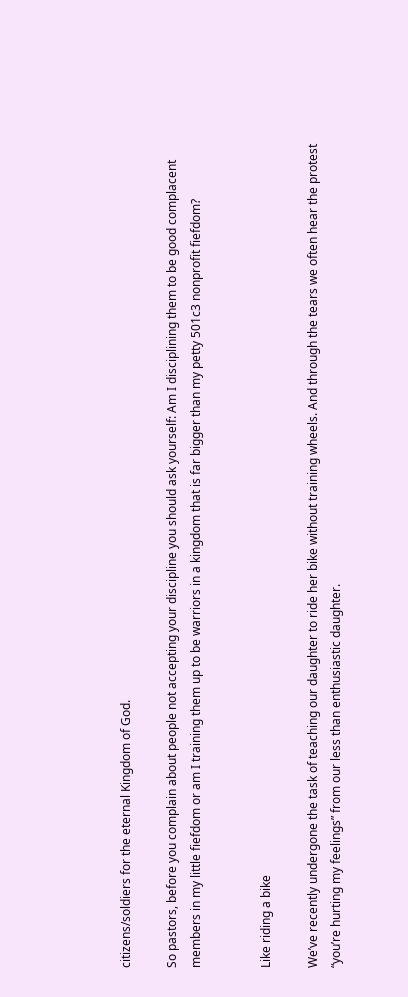citizens/soldiers for the eternal Kingdom of God.

So pastors, before you complain about people not accepting your discipline you should ask yourself: Am I disciplining them to be good complacent members in my little fiefdom or am I training them up to be warriors in a kingdom that is far bigger than my petty 501c3 nonprofit fiefdom?


Like riding a bike

We’ve recently undergone the task of teaching our daughter to ride her bike without training wheels. And through the tears we often hear the protest “you’re hurting my feelings” from our less than enthusiastic daughter.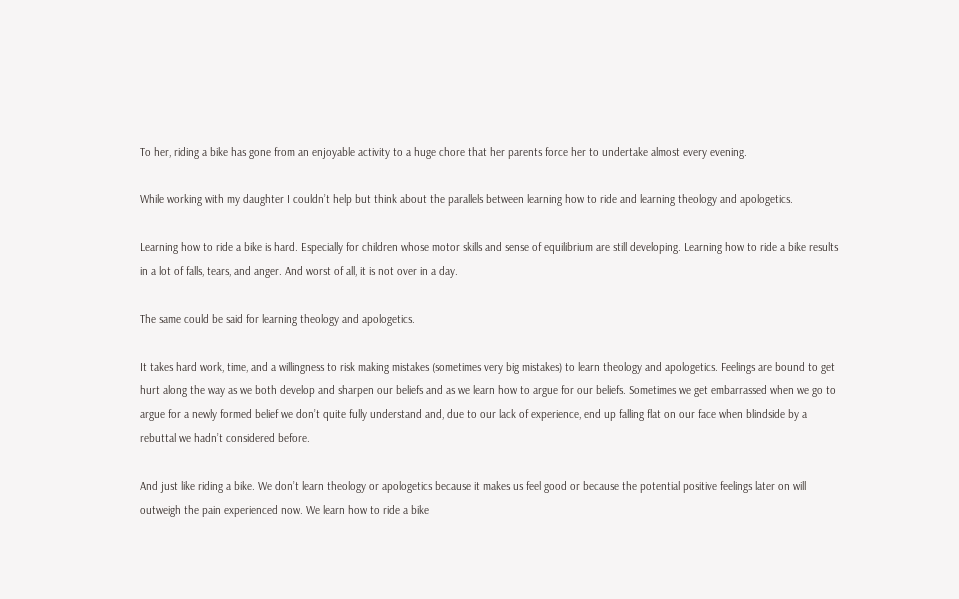To her, riding a bike has gone from an enjoyable activity to a huge chore that her parents force her to undertake almost every evening.

While working with my daughter I couldn’t help but think about the parallels between learning how to ride and learning theology and apologetics.

Learning how to ride a bike is hard. Especially for children whose motor skills and sense of equilibrium are still developing. Learning how to ride a bike results in a lot of falls, tears, and anger. And worst of all, it is not over in a day.

The same could be said for learning theology and apologetics.

It takes hard work, time, and a willingness to risk making mistakes (sometimes very big mistakes) to learn theology and apologetics. Feelings are bound to get hurt along the way as we both develop and sharpen our beliefs and as we learn how to argue for our beliefs. Sometimes we get embarrassed when we go to argue for a newly formed belief we don’t quite fully understand and, due to our lack of experience, end up falling flat on our face when blindside by a rebuttal we hadn’t considered before.

And just like riding a bike. We don’t learn theology or apologetics because it makes us feel good or because the potential positive feelings later on will outweigh the pain experienced now. We learn how to ride a bike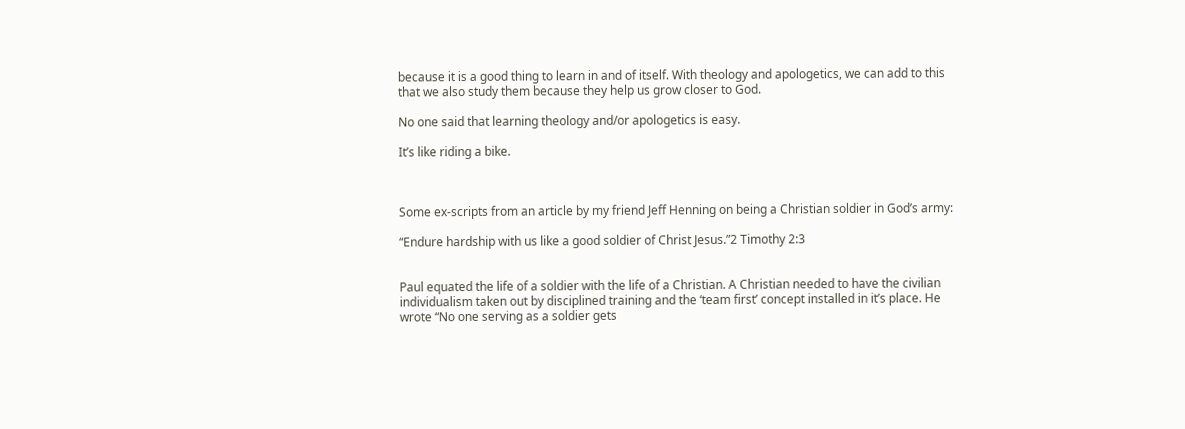because it is a good thing to learn in and of itself. With theology and apologetics, we can add to this that we also study them because they help us grow closer to God.

No one said that learning theology and/or apologetics is easy.

It’s like riding a bike.



Some ex-scripts from an article by my friend Jeff Henning on being a Christian soldier in God’s army:

“Endure hardship with us like a good soldier of Christ Jesus.”2 Timothy 2:3


Paul equated the life of a soldier with the life of a Christian. A Christian needed to have the civilian individualism taken out by disciplined training and the ‘team first’ concept installed in it’s place. He wrote “No one serving as a soldier gets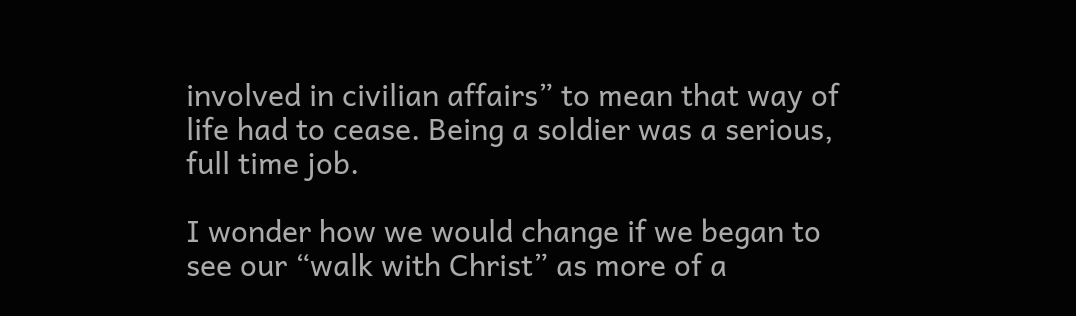involved in civilian affairs” to mean that way of life had to cease. Being a soldier was a serious, full time job.

I wonder how we would change if we began to see our “walk with Christ” as more of a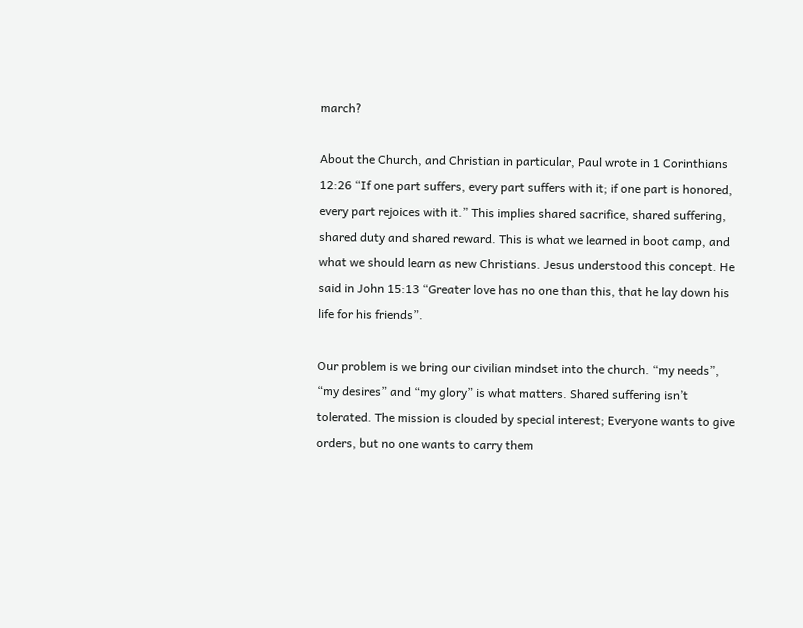march?

About the Church, and Christian in particular, Paul wrote in 1 Corinthians 12:26 “If one part suffers, every part suffers with it; if one part is honored, every part rejoices with it.” This implies shared sacrifice, shared suffering, shared duty and shared reward. This is what we learned in boot camp, and what we should learn as new Christians. Jesus understood this concept. He said in John 15:13 “Greater love has no one than this, that he lay down his life for his friends”.

Our problem is we bring our civilian mindset into the church. “my needs”, “my desires” and “my glory” is what matters. Shared suffering isn’t tolerated. The mission is clouded by special interest; Everyone wants to give orders, but no one wants to carry them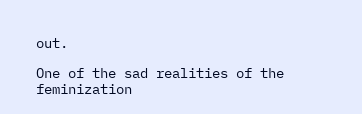out.

One of the sad realities of the feminization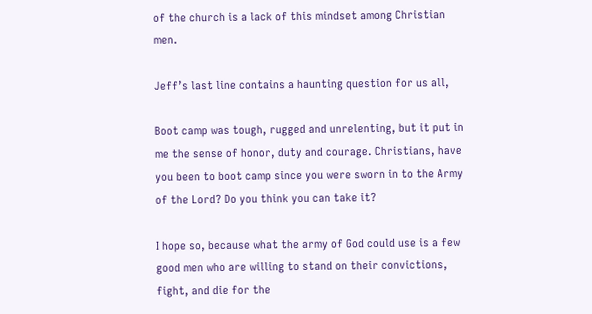of the church is a lack of this mindset among Christian men.

Jeff’s last line contains a haunting question for us all,

Boot camp was tough, rugged and unrelenting, but it put in me the sense of honor, duty and courage. Christians, have you been to boot camp since you were sworn in to the Army of the Lord? Do you think you can take it?

I hope so, because what the army of God could use is a few good men who are willing to stand on their convictions, fight, and die for the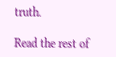truth.

Read the rest of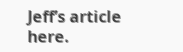Jeff’s article here.